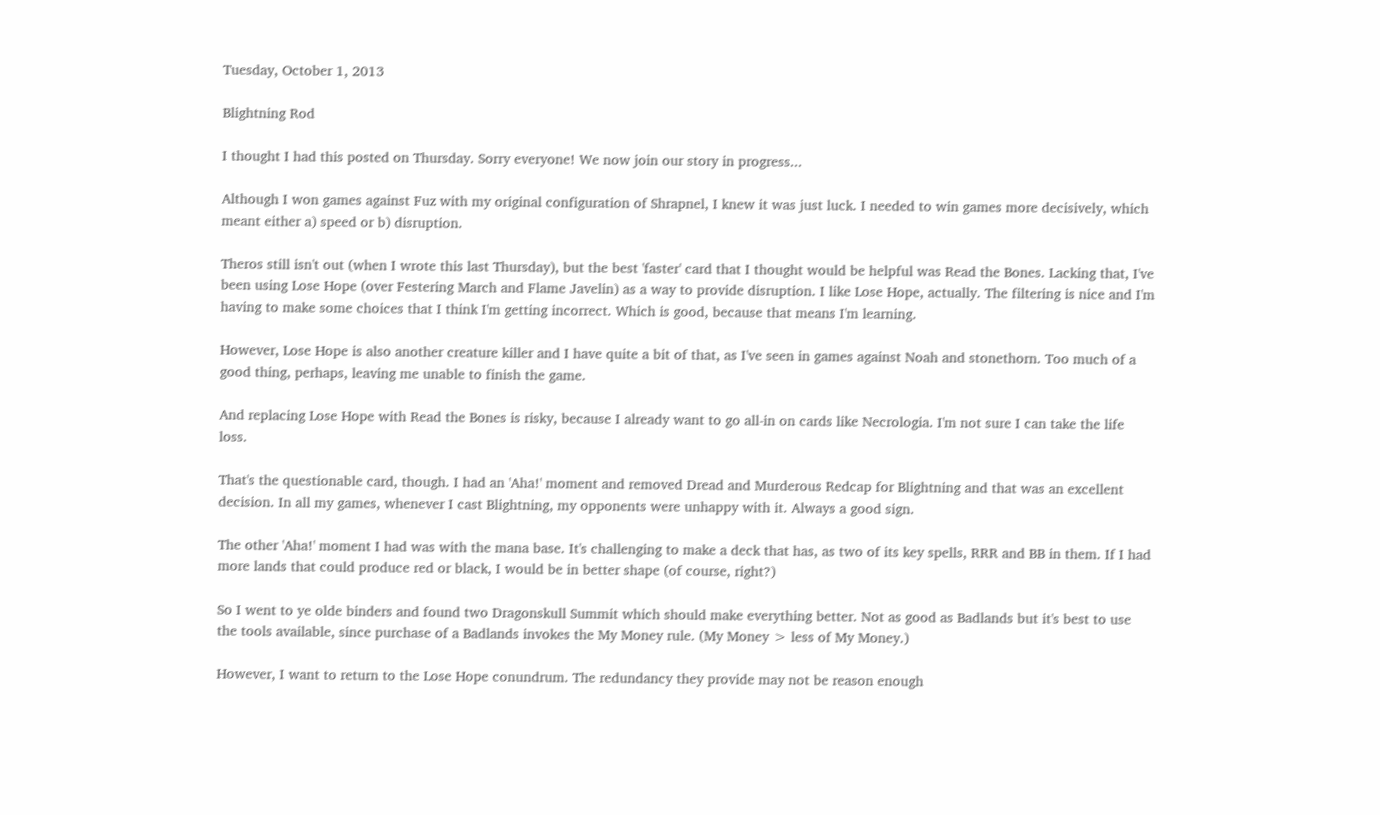Tuesday, October 1, 2013

Blightning Rod

I thought I had this posted on Thursday. Sorry everyone! We now join our story in progress...

Although I won games against Fuz with my original configuration of Shrapnel, I knew it was just luck. I needed to win games more decisively, which meant either a) speed or b) disruption.

Theros still isn't out (when I wrote this last Thursday), but the best 'faster' card that I thought would be helpful was Read the Bones. Lacking that, I've been using Lose Hope (over Festering March and Flame Javelin) as a way to provide disruption. I like Lose Hope, actually. The filtering is nice and I'm having to make some choices that I think I'm getting incorrect. Which is good, because that means I'm learning.

However, Lose Hope is also another creature killer and I have quite a bit of that, as I've seen in games against Noah and stonethorn. Too much of a good thing, perhaps, leaving me unable to finish the game.

And replacing Lose Hope with Read the Bones is risky, because I already want to go all-in on cards like Necrologia. I'm not sure I can take the life loss.

That's the questionable card, though. I had an 'Aha!' moment and removed Dread and Murderous Redcap for Blightning and that was an excellent decision. In all my games, whenever I cast Blightning, my opponents were unhappy with it. Always a good sign.

The other 'Aha!' moment I had was with the mana base. It's challenging to make a deck that has, as two of its key spells, RRR and BB in them. If I had more lands that could produce red or black, I would be in better shape (of course, right?)

So I went to ye olde binders and found two Dragonskull Summit which should make everything better. Not as good as Badlands but it's best to use the tools available, since purchase of a Badlands invokes the My Money rule. (My Money > less of My Money.)

However, I want to return to the Lose Hope conundrum. The redundancy they provide may not be reason enough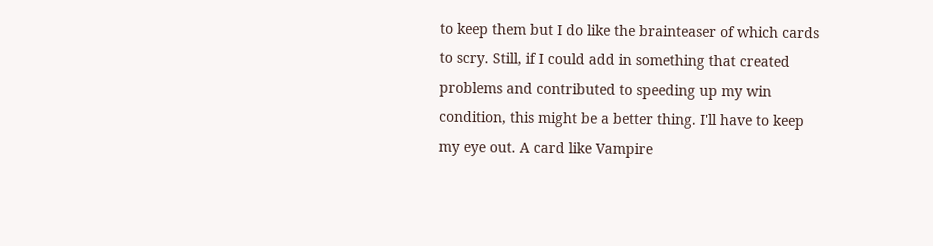to keep them but I do like the brainteaser of which cards to scry. Still, if I could add in something that created problems and contributed to speeding up my win condition, this might be a better thing. I'll have to keep my eye out. A card like Vampire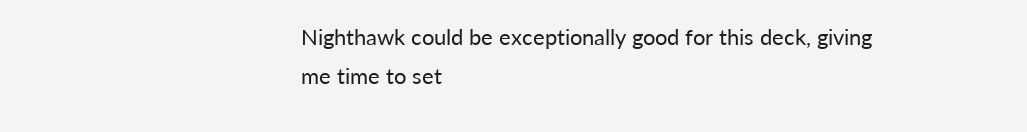Nighthawk could be exceptionally good for this deck, giving me time to set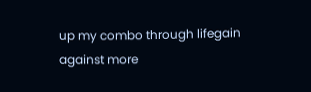up my combo through lifegain against more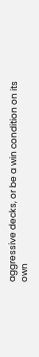aggressive decks, or be a win condition on its own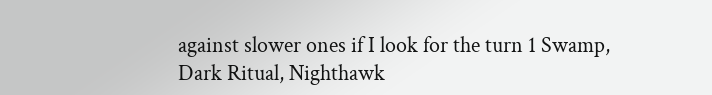against slower ones if I look for the turn 1 Swamp, Dark Ritual, Nighthawk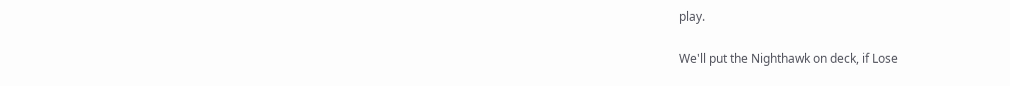play.

We'll put the Nighthawk on deck, if Lose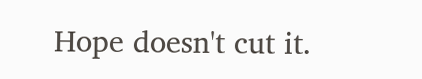Hope doesn't cut it.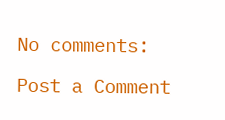No comments:

Post a Comment